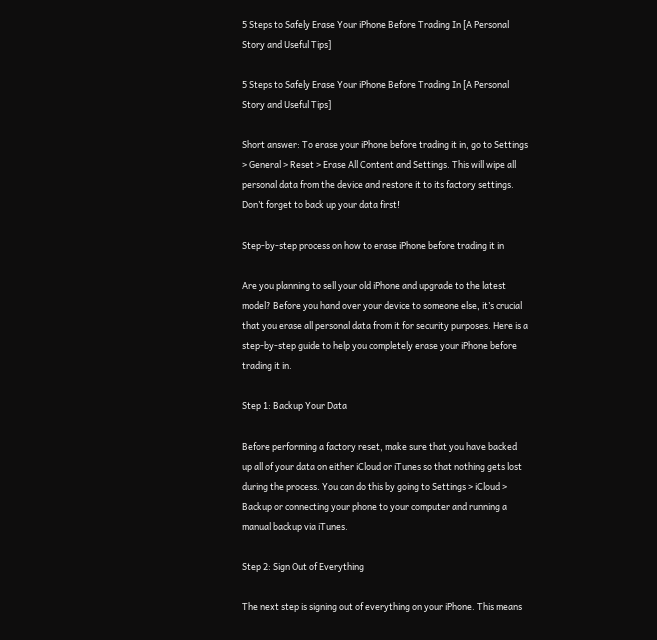5 Steps to Safely Erase Your iPhone Before Trading In [A Personal Story and Useful Tips]

5 Steps to Safely Erase Your iPhone Before Trading In [A Personal Story and Useful Tips]

Short answer: To erase your iPhone before trading it in, go to Settings > General > Reset > Erase All Content and Settings. This will wipe all personal data from the device and restore it to its factory settings. Don’t forget to back up your data first!

Step-by-step process on how to erase iPhone before trading it in

Are you planning to sell your old iPhone and upgrade to the latest model? Before you hand over your device to someone else, it’s crucial that you erase all personal data from it for security purposes. Here is a step-by-step guide to help you completely erase your iPhone before trading it in.

Step 1: Backup Your Data

Before performing a factory reset, make sure that you have backed up all of your data on either iCloud or iTunes so that nothing gets lost during the process. You can do this by going to Settings > iCloud > Backup or connecting your phone to your computer and running a manual backup via iTunes.

Step 2: Sign Out of Everything

The next step is signing out of everything on your iPhone. This means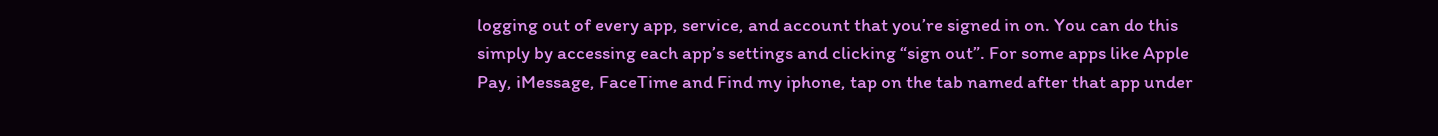logging out of every app, service, and account that you’re signed in on. You can do this simply by accessing each app’s settings and clicking “sign out”. For some apps like Apple Pay, iMessage, FaceTime and Find my iphone, tap on the tab named after that app under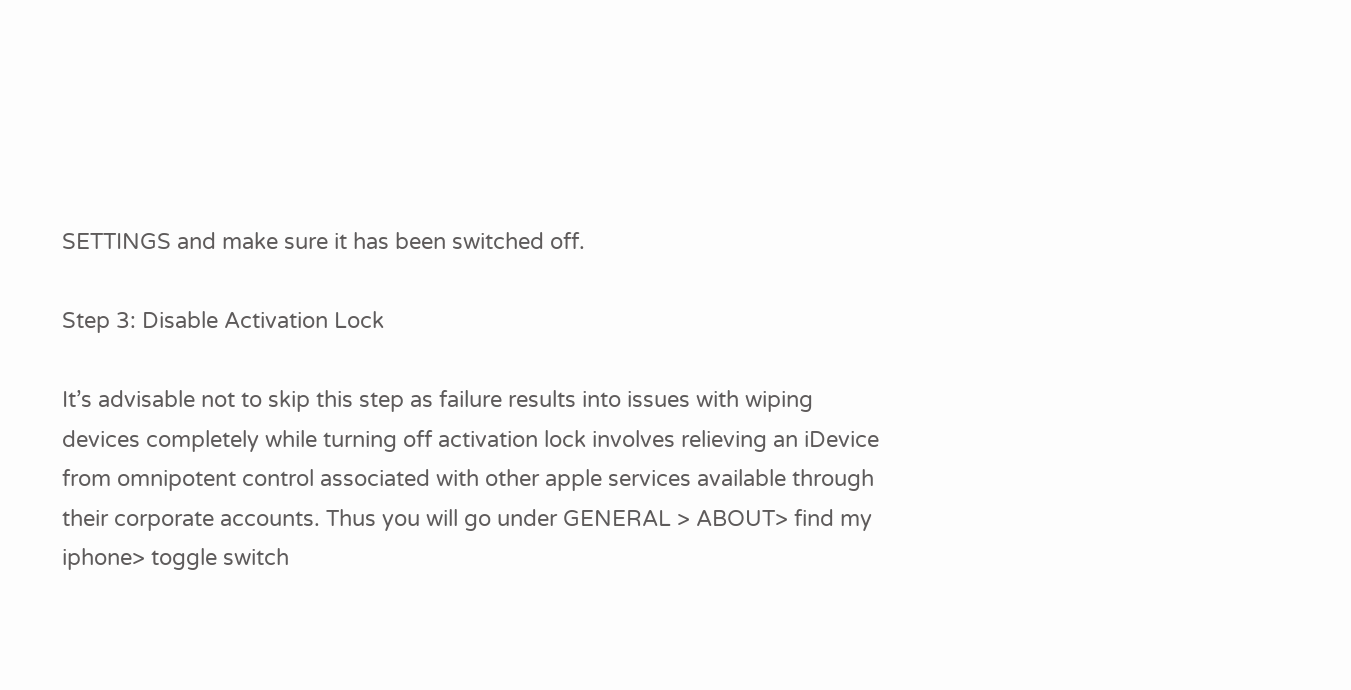SETTINGS and make sure it has been switched off.

Step 3: Disable Activation Lock

It’s advisable not to skip this step as failure results into issues with wiping devices completely while turning off activation lock involves relieving an iDevice from omnipotent control associated with other apple services available through their corporate accounts. Thus you will go under GENERAL > ABOUT> find my iphone> toggle switch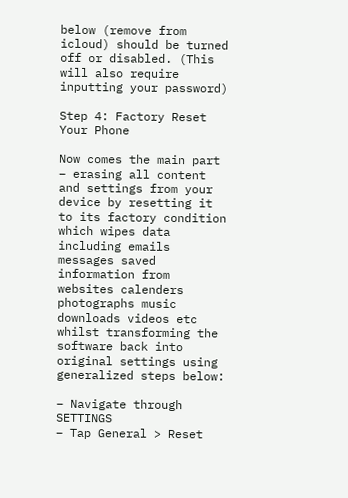below (remove from icloud) should be turned off or disabled. (This will also require inputting your password)

Step 4: Factory Reset Your Phone

Now comes the main part – erasing all content and settings from your device by resetting it to its factory condition which wipes data including emails messages saved information from websites calenders photographs music downloads videos etc whilst transforming the software back into original settings using generalized steps below:

– Navigate through SETTINGS
– Tap General > Reset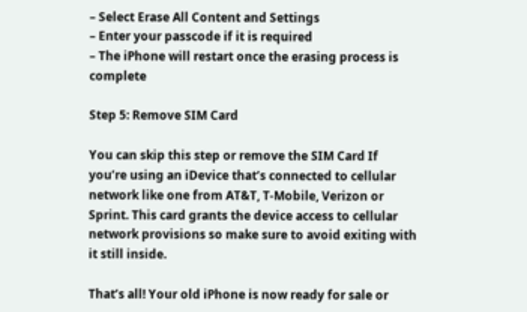– Select Erase All Content and Settings
– Enter your passcode if it is required
– The iPhone will restart once the erasing process is complete

Step 5: Remove SIM Card

You can skip this step or remove the SIM Card If you’re using an iDevice that’s connected to cellular network like one from AT&T, T-Mobile, Verizon or Sprint. This card grants the device access to cellular network provisions so make sure to avoid exiting with it still inside.

That’s all! Your old iPhone is now ready for sale or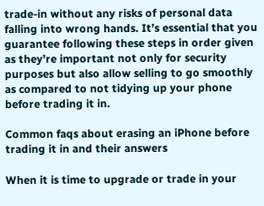trade-in without any risks of personal data falling into wrong hands. It’s essential that you guarantee following these steps in order given as they’re important not only for security purposes but also allow selling to go smoothly as compared to not tidying up your phone before trading it in.

Common faqs about erasing an iPhone before trading it in and their answers

When it is time to upgrade or trade in your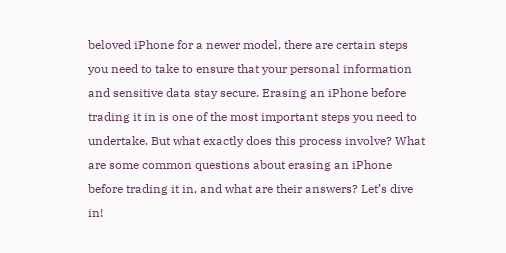beloved iPhone for a newer model, there are certain steps you need to take to ensure that your personal information and sensitive data stay secure. Erasing an iPhone before trading it in is one of the most important steps you need to undertake. But what exactly does this process involve? What are some common questions about erasing an iPhone before trading it in, and what are their answers? Let’s dive in!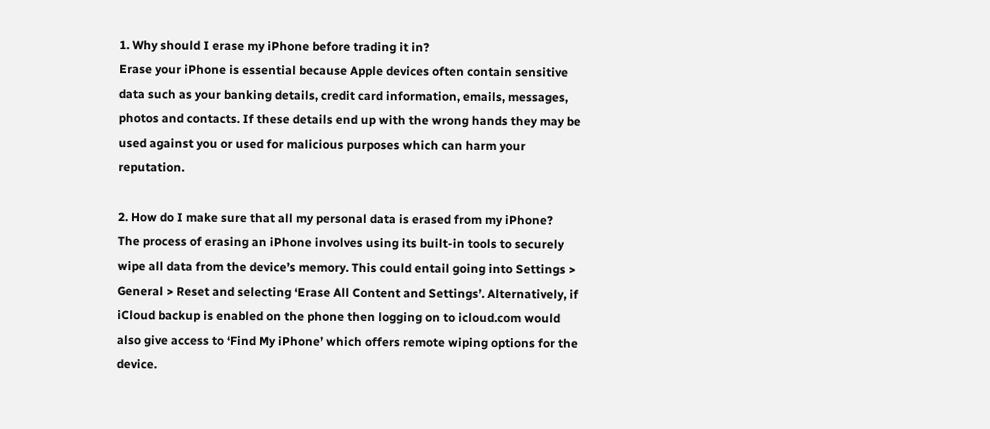1. Why should I erase my iPhone before trading it in?
Erase your iPhone is essential because Apple devices often contain sensitive data such as your banking details, credit card information, emails, messages, photos and contacts. If these details end up with the wrong hands they may be used against you or used for malicious purposes which can harm your reputation.

2. How do I make sure that all my personal data is erased from my iPhone?
The process of erasing an iPhone involves using its built-in tools to securely wipe all data from the device’s memory. This could entail going into Settings > General > Reset and selecting ‘Erase All Content and Settings’. Alternatively, if iCloud backup is enabled on the phone then logging on to icloud.com would also give access to ‘Find My iPhone’ which offers remote wiping options for the device.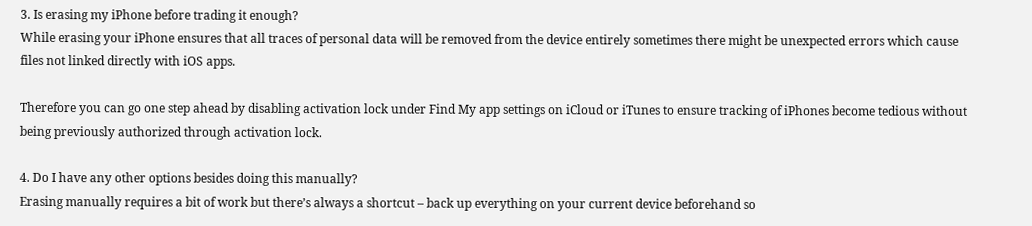3. Is erasing my iPhone before trading it enough?
While erasing your iPhone ensures that all traces of personal data will be removed from the device entirely sometimes there might be unexpected errors which cause files not linked directly with iOS apps.

Therefore you can go one step ahead by disabling activation lock under Find My app settings on iCloud or iTunes to ensure tracking of iPhones become tedious without being previously authorized through activation lock.

4. Do I have any other options besides doing this manually?
Erasing manually requires a bit of work but there’s always a shortcut – back up everything on your current device beforehand so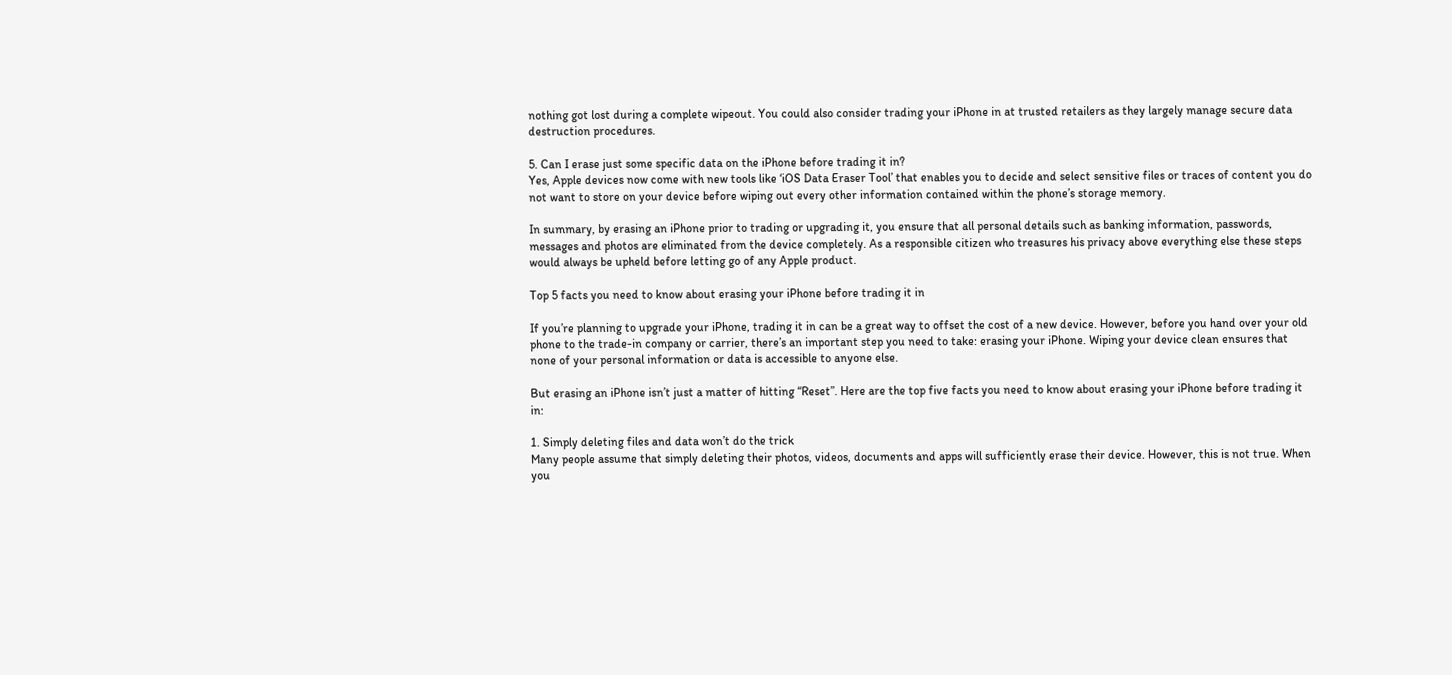nothing got lost during a complete wipeout. You could also consider trading your iPhone in at trusted retailers as they largely manage secure data destruction procedures.

5. Can I erase just some specific data on the iPhone before trading it in?
Yes, Apple devices now come with new tools like ‘iOS Data Eraser Tool’ that enables you to decide and select sensitive files or traces of content you do not want to store on your device before wiping out every other information contained within the phone’s storage memory.

In summary, by erasing an iPhone prior to trading or upgrading it, you ensure that all personal details such as banking information, passwords, messages and photos are eliminated from the device completely. As a responsible citizen who treasures his privacy above everything else these steps would always be upheld before letting go of any Apple product.

Top 5 facts you need to know about erasing your iPhone before trading it in

If you’re planning to upgrade your iPhone, trading it in can be a great way to offset the cost of a new device. However, before you hand over your old phone to the trade-in company or carrier, there’s an important step you need to take: erasing your iPhone. Wiping your device clean ensures that none of your personal information or data is accessible to anyone else.

But erasing an iPhone isn’t just a matter of hitting “Reset”. Here are the top five facts you need to know about erasing your iPhone before trading it in:

1. Simply deleting files and data won’t do the trick
Many people assume that simply deleting their photos, videos, documents and apps will sufficiently erase their device. However, this is not true. When you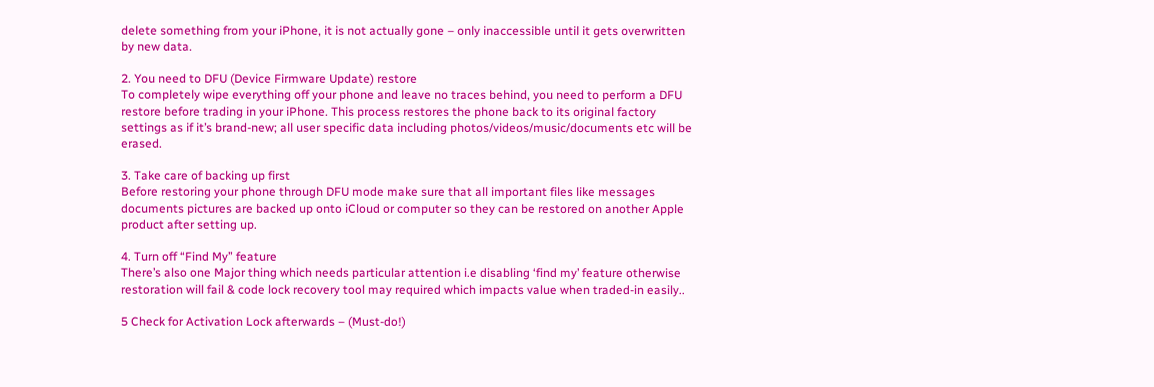delete something from your iPhone, it is not actually gone – only inaccessible until it gets overwritten by new data.

2. You need to DFU (Device Firmware Update) restore
To completely wipe everything off your phone and leave no traces behind, you need to perform a DFU restore before trading in your iPhone. This process restores the phone back to its original factory settings as if it’s brand-new; all user specific data including photos/videos/music/documents etc will be erased.

3. Take care of backing up first
Before restoring your phone through DFU mode make sure that all important files like messages documents pictures are backed up onto iCloud or computer so they can be restored on another Apple product after setting up.

4. Turn off “Find My” feature
There’s also one Major thing which needs particular attention i.e disabling ‘find my’ feature otherwise restoration will fail & code lock recovery tool may required which impacts value when traded-in easily..

5 Check for Activation Lock afterwards – (Must-do!)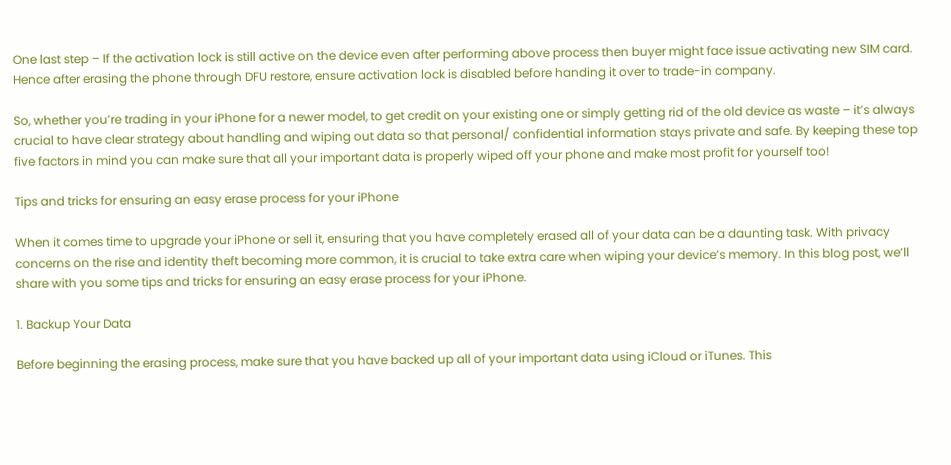One last step – If the activation lock is still active on the device even after performing above process then buyer might face issue activating new SIM card. Hence after erasing the phone through DFU restore, ensure activation lock is disabled before handing it over to trade-in company.

So, whether you’re trading in your iPhone for a newer model, to get credit on your existing one or simply getting rid of the old device as waste – it’s always crucial to have clear strategy about handling and wiping out data so that personal/ confidential information stays private and safe. By keeping these top five factors in mind you can make sure that all your important data is properly wiped off your phone and make most profit for yourself too!

Tips and tricks for ensuring an easy erase process for your iPhone

When it comes time to upgrade your iPhone or sell it, ensuring that you have completely erased all of your data can be a daunting task. With privacy concerns on the rise and identity theft becoming more common, it is crucial to take extra care when wiping your device’s memory. In this blog post, we’ll share with you some tips and tricks for ensuring an easy erase process for your iPhone.

1. Backup Your Data

Before beginning the erasing process, make sure that you have backed up all of your important data using iCloud or iTunes. This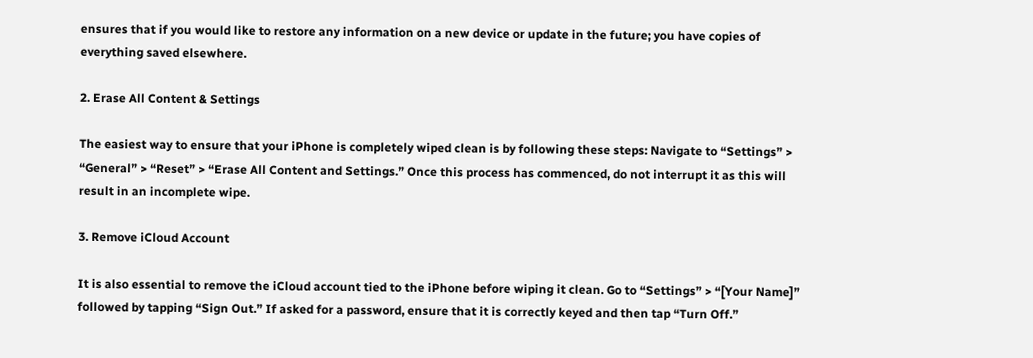ensures that if you would like to restore any information on a new device or update in the future; you have copies of everything saved elsewhere.

2. Erase All Content & Settings

The easiest way to ensure that your iPhone is completely wiped clean is by following these steps: Navigate to “Settings” > “General” > “Reset” > “Erase All Content and Settings.” Once this process has commenced, do not interrupt it as this will result in an incomplete wipe.

3. Remove iCloud Account

It is also essential to remove the iCloud account tied to the iPhone before wiping it clean. Go to “Settings” > “[Your Name]” followed by tapping “Sign Out.” If asked for a password, ensure that it is correctly keyed and then tap “Turn Off.”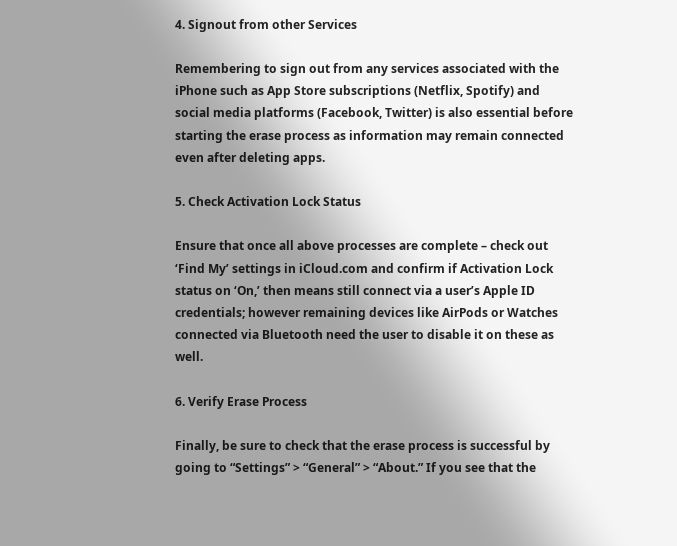4. Signout from other Services

Remembering to sign out from any services associated with the iPhone such as App Store subscriptions (Netflix, Spotify) and social media platforms (Facebook, Twitter) is also essential before starting the erase process as information may remain connected even after deleting apps.

5. Check Activation Lock Status

Ensure that once all above processes are complete – check out ‘Find My’ settings in iCloud.com and confirm if Activation Lock status on ‘On,’ then means still connect via a user’s Apple ID credentials; however remaining devices like AirPods or Watches connected via Bluetooth need the user to disable it on these as well.

6. Verify Erase Process

Finally, be sure to check that the erase process is successful by going to “Settings” > “General” > “About.” If you see that the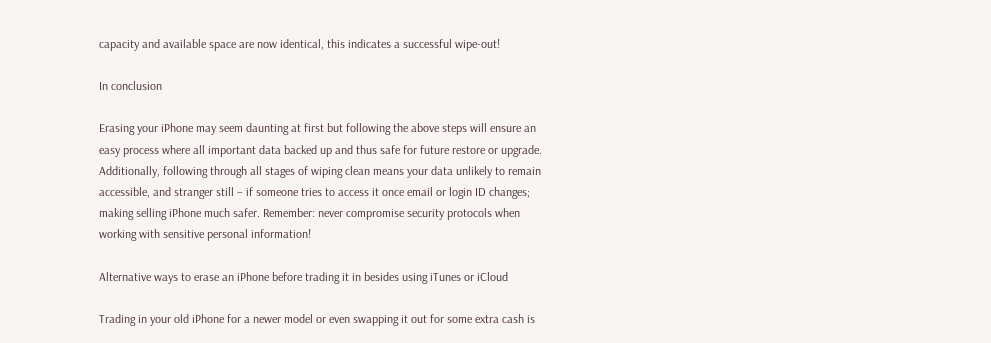capacity and available space are now identical, this indicates a successful wipe-out!

In conclusion

Erasing your iPhone may seem daunting at first but following the above steps will ensure an easy process where all important data backed up and thus safe for future restore or upgrade. Additionally, following through all stages of wiping clean means your data unlikely to remain accessible, and stranger still – if someone tries to access it once email or login ID changes; making selling iPhone much safer. Remember: never compromise security protocols when working with sensitive personal information!

Alternative ways to erase an iPhone before trading it in besides using iTunes or iCloud

Trading in your old iPhone for a newer model or even swapping it out for some extra cash is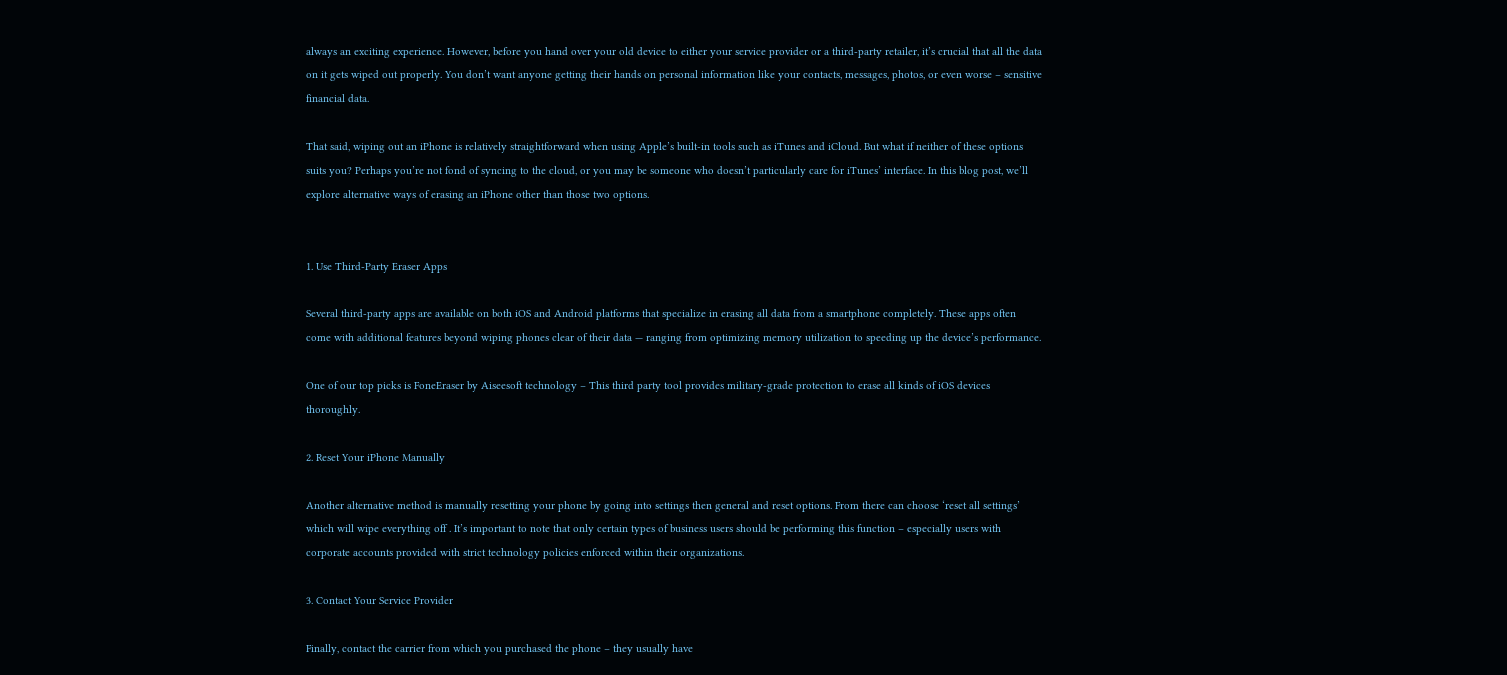always an exciting experience. However, before you hand over your old device to either your service provider or a third-party retailer, it’s crucial that all the data on it gets wiped out properly. You don’t want anyone getting their hands on personal information like your contacts, messages, photos, or even worse – sensitive financial data.

That said, wiping out an iPhone is relatively straightforward when using Apple’s built-in tools such as iTunes and iCloud. But what if neither of these options suits you? Perhaps you’re not fond of syncing to the cloud, or you may be someone who doesn’t particularly care for iTunes’ interface. In this blog post, we’ll explore alternative ways of erasing an iPhone other than those two options.


1. Use Third-Party Eraser Apps

Several third-party apps are available on both iOS and Android platforms that specialize in erasing all data from a smartphone completely. These apps often come with additional features beyond wiping phones clear of their data — ranging from optimizing memory utilization to speeding up the device’s performance.

One of our top picks is FoneEraser by Aiseesoft technology – This third party tool provides military-grade protection to erase all kinds of iOS devices thoroughly.

2. Reset Your iPhone Manually

Another alternative method is manually resetting your phone by going into settings then general and reset options. From there can choose ‘reset all settings’ which will wipe everything off . It’s important to note that only certain types of business users should be performing this function – especially users with corporate accounts provided with strict technology policies enforced within their organizations.

3. Contact Your Service Provider

Finally, contact the carrier from which you purchased the phone – they usually have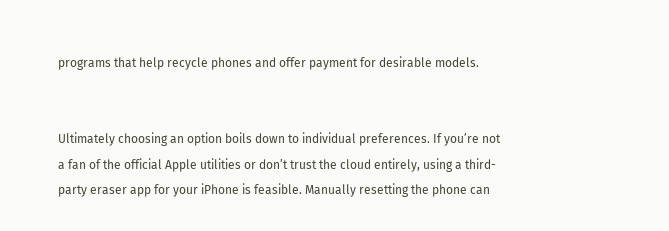programs that help recycle phones and offer payment for desirable models.


Ultimately choosing an option boils down to individual preferences. If you’re not a fan of the official Apple utilities or don’t trust the cloud entirely, using a third-party eraser app for your iPhone is feasible. Manually resetting the phone can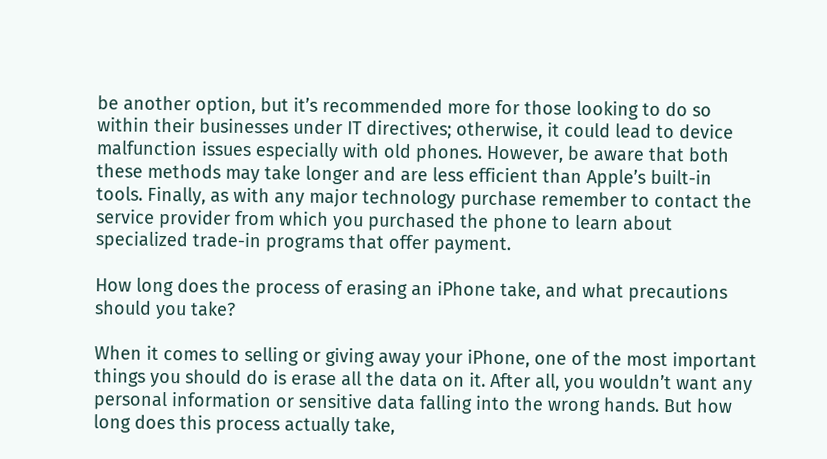be another option, but it’s recommended more for those looking to do so within their businesses under IT directives; otherwise, it could lead to device malfunction issues especially with old phones. However, be aware that both these methods may take longer and are less efficient than Apple’s built-in tools. Finally, as with any major technology purchase remember to contact the service provider from which you purchased the phone to learn about specialized trade-in programs that offer payment.

How long does the process of erasing an iPhone take, and what precautions should you take?

When it comes to selling or giving away your iPhone, one of the most important things you should do is erase all the data on it. After all, you wouldn’t want any personal information or sensitive data falling into the wrong hands. But how long does this process actually take,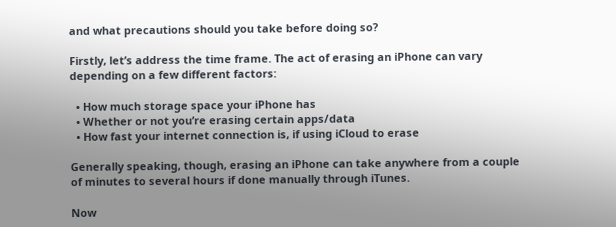and what precautions should you take before doing so?

Firstly, let’s address the time frame. The act of erasing an iPhone can vary depending on a few different factors:

  • How much storage space your iPhone has
  • Whether or not you’re erasing certain apps/data
  • How fast your internet connection is, if using iCloud to erase

Generally speaking, though, erasing an iPhone can take anywhere from a couple of minutes to several hours if done manually through iTunes.

Now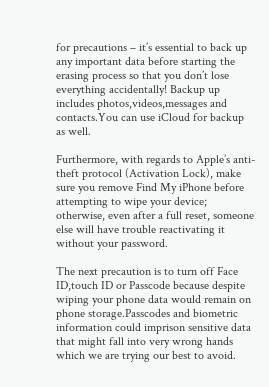for precautions – it’s essential to back up any important data before starting the erasing process so that you don’t lose everything accidentally! Backup up includes photos,videos,messages and contacts.You can use iCloud for backup as well.

Furthermore, with regards to Apple’s anti-theft protocol (Activation Lock), make sure you remove Find My iPhone before attempting to wipe your device; otherwise, even after a full reset, someone else will have trouble reactivating it without your password.

The next precaution is to turn off Face ID,touch ID or Passcode because despite wiping your phone data would remain on phone storage.Passcodes and biometric information could imprison sensitive data that might fall into very wrong hands which we are trying our best to avoid.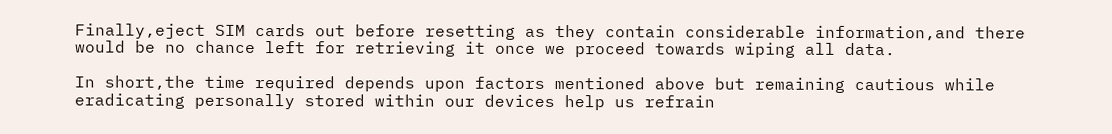Finally,eject SIM cards out before resetting as they contain considerable information,and there would be no chance left for retrieving it once we proceed towards wiping all data.

In short,the time required depends upon factors mentioned above but remaining cautious while eradicating personally stored within our devices help us refrain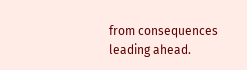from consequences leading ahead.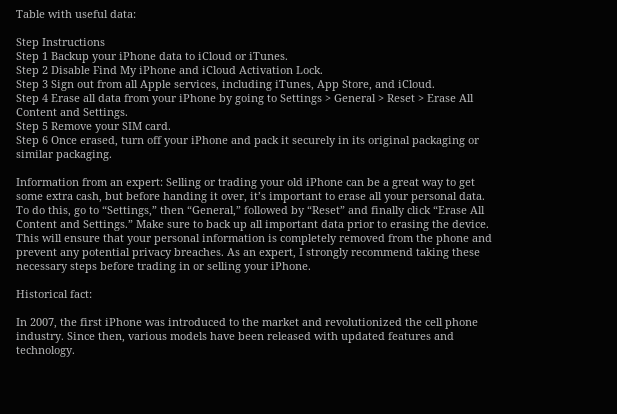Table with useful data:

Step Instructions
Step 1 Backup your iPhone data to iCloud or iTunes.
Step 2 Disable Find My iPhone and iCloud Activation Lock.
Step 3 Sign out from all Apple services, including iTunes, App Store, and iCloud.
Step 4 Erase all data from your iPhone by going to Settings > General > Reset > Erase All Content and Settings.
Step 5 Remove your SIM card.
Step 6 Once erased, turn off your iPhone and pack it securely in its original packaging or similar packaging.

Information from an expert: Selling or trading your old iPhone can be a great way to get some extra cash, but before handing it over, it’s important to erase all your personal data. To do this, go to “Settings,” then “General,” followed by “Reset” and finally click “Erase All Content and Settings.” Make sure to back up all important data prior to erasing the device. This will ensure that your personal information is completely removed from the phone and prevent any potential privacy breaches. As an expert, I strongly recommend taking these necessary steps before trading in or selling your iPhone.

Historical fact:

In 2007, the first iPhone was introduced to the market and revolutionized the cell phone industry. Since then, various models have been released with updated features and technology.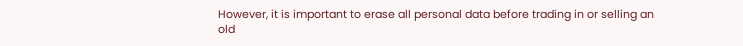However, it is important to erase all personal data before trading in or selling an old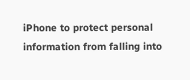iPhone to protect personal information from falling into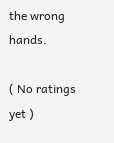the wrong hands.

( No ratings yet )